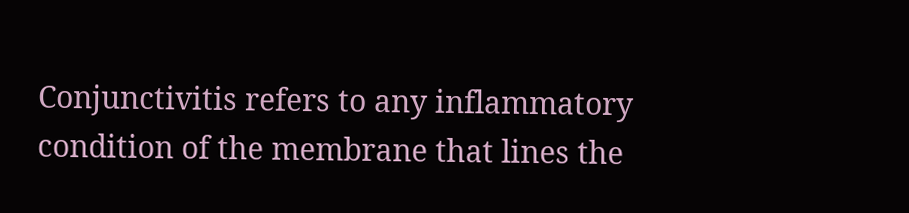Conjunctivitis refers to any inflammatory condition of the membrane that lines the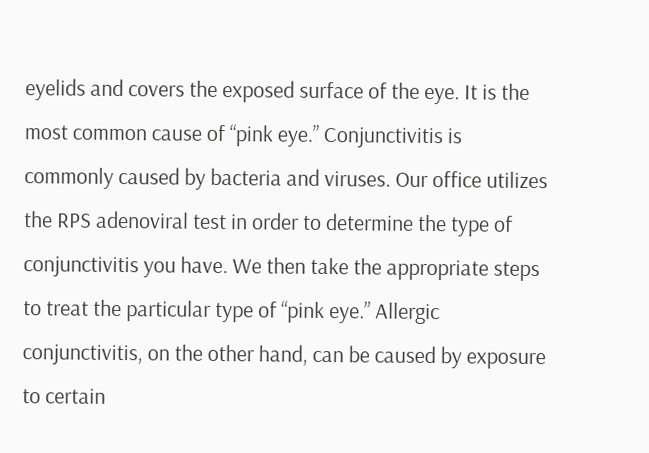eyelids and covers the exposed surface of the eye. It is the most common cause of “pink eye.” Conjunctivitis is commonly caused by bacteria and viruses. Our office utilizes the RPS adenoviral test in order to determine the type of conjunctivitis you have. We then take the appropriate steps to treat the particular type of “pink eye.” Allergic conjunctivitis, on the other hand, can be caused by exposure to certain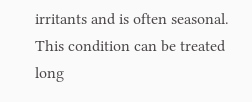irritants and is often seasonal. This condition can be treated long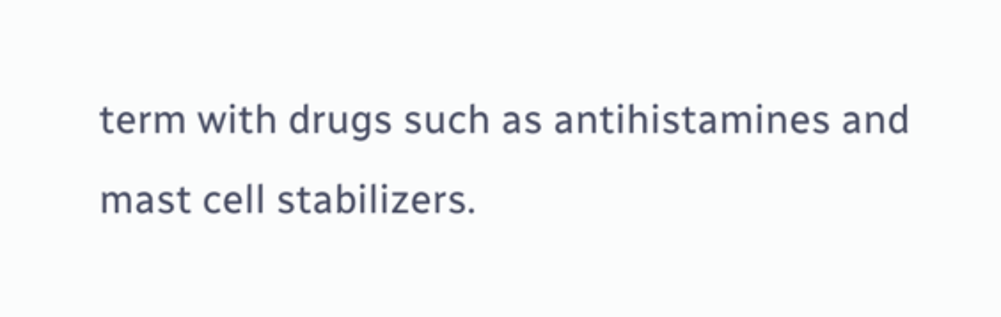term with drugs such as antihistamines and mast cell stabilizers.